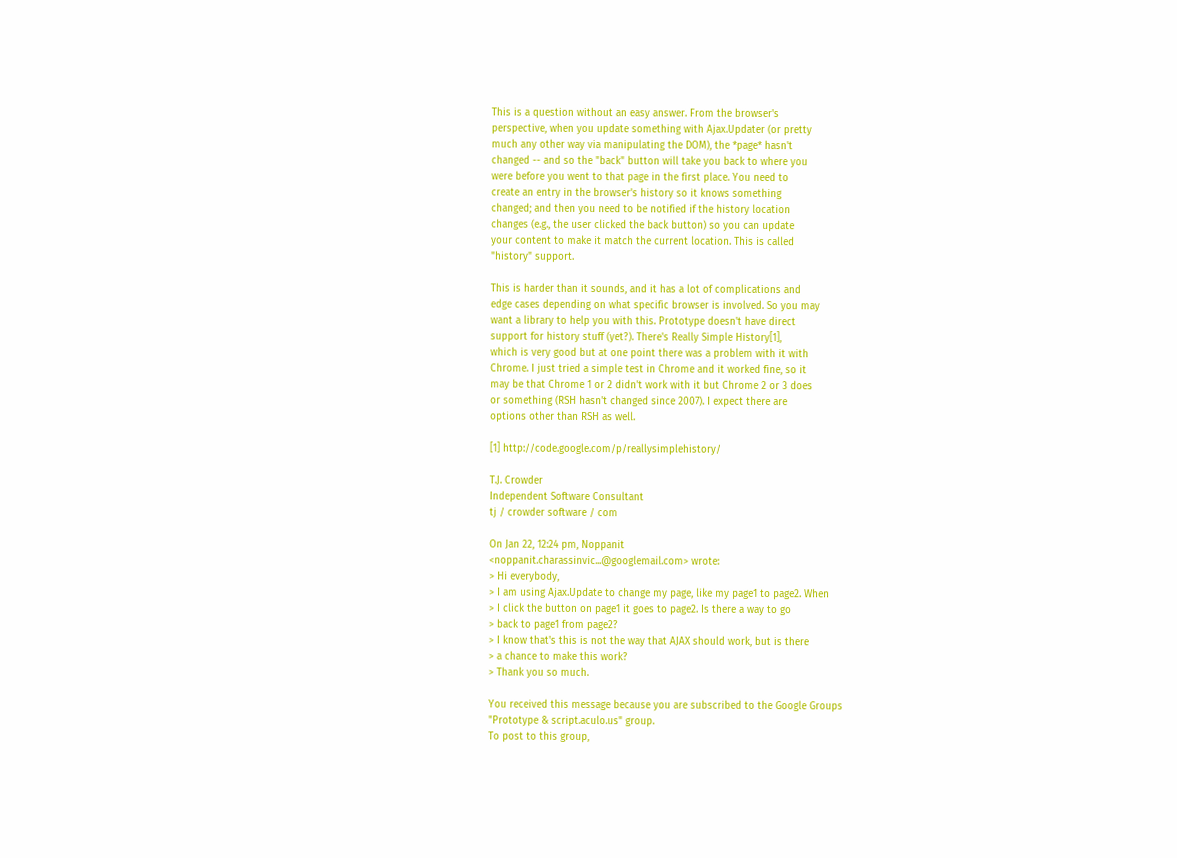This is a question without an easy answer. From the browser's
perspective, when you update something with Ajax.Updater (or pretty
much any other way via manipulating the DOM), the *page* hasn't
changed -- and so the "back" button will take you back to where you
were before you went to that page in the first place. You need to
create an entry in the browser's history so it knows something
changed; and then you need to be notified if the history location
changes (e.g., the user clicked the back button) so you can update
your content to make it match the current location. This is called
"history" support.

This is harder than it sounds, and it has a lot of complications and
edge cases depending on what specific browser is involved. So you may
want a library to help you with this. Prototype doesn't have direct
support for history stuff (yet?). There's Really Simple History[1],
which is very good but at one point there was a problem with it with
Chrome. I just tried a simple test in Chrome and it worked fine, so it
may be that Chrome 1 or 2 didn't work with it but Chrome 2 or 3 does
or something (RSH hasn't changed since 2007). I expect there are
options other than RSH as well.

[1] http://code.google.com/p/reallysimplehistory/

T.J. Crowder
Independent Software Consultant
tj / crowder software / com

On Jan 22, 12:24 pm, Noppanit
<noppanit.charassinvic...@googlemail.com> wrote:
> Hi everybody,
> I am using Ajax.Update to change my page, like my page1 to page2. When
> I click the button on page1 it goes to page2. Is there a way to go
> back to page1 from page2?
> I know that's this is not the way that AJAX should work, but is there
> a chance to make this work?
> Thank you so much.

You received this message because you are subscribed to the Google Groups
"Prototype & script.aculo.us" group.
To post to this group,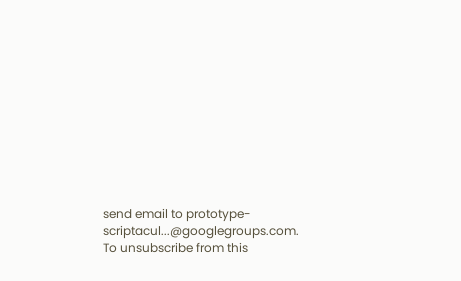send email to prototype-scriptacul...@googlegroups.com.
To unsubscribe from this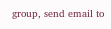group, send email to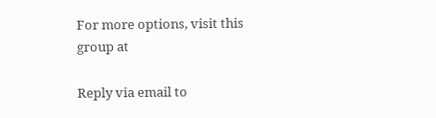For more options, visit this group at

Reply via email to